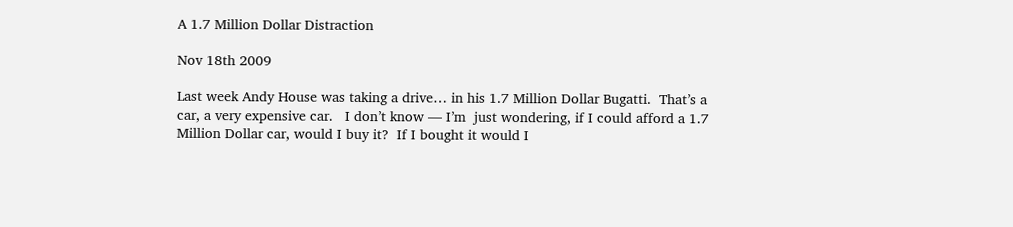A 1.7 Million Dollar Distraction

Nov 18th 2009

Last week Andy House was taking a drive… in his 1.7 Million Dollar Bugatti.  That’s a car, a very expensive car.   I don’t know — I’m  just wondering, if I could afford a 1.7 Million Dollar car, would I buy it?  If I bought it would I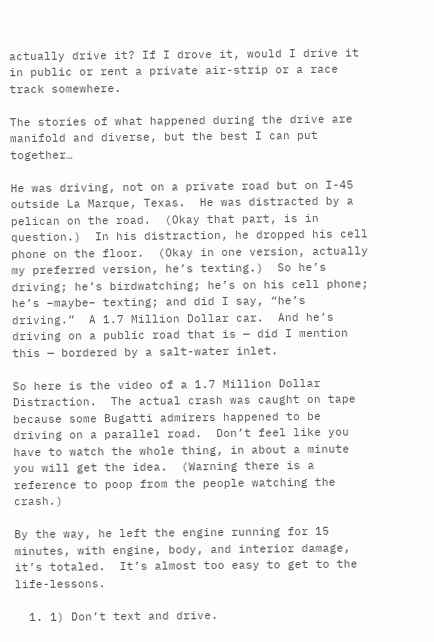actually drive it? If I drove it, would I drive it in public or rent a private air-strip or a race track somewhere.

The stories of what happened during the drive are manifold and diverse, but the best I can put together…

He was driving, not on a private road but on I-45 outside La Marque, Texas.  He was distracted by a pelican on the road.  (Okay that part, is in question.)  In his distraction, he dropped his cell phone on the floor.  (Okay in one version, actually my preferred version, he’s texting.)  So he’s driving; he’s birdwatching; he’s on his cell phone; he’s –maybe– texting; and did I say, “he’s driving.”  A 1.7 Million Dollar car.  And he’s driving on a public road that is — did I mention this — bordered by a salt-water inlet.

So here is the video of a 1.7 Million Dollar Distraction.  The actual crash was caught on tape because some Bugatti admirers happened to be driving on a parallel road.  Don’t feel like you have to watch the whole thing, in about a minute you will get the idea.  (Warning there is a reference to poop from the people watching the crash.)

By the way, he left the engine running for 15 minutes, with engine, body, and interior damage, it’s totaled.  It’s almost too easy to get to the life-lessons.

  1. 1) Don’t text and drive.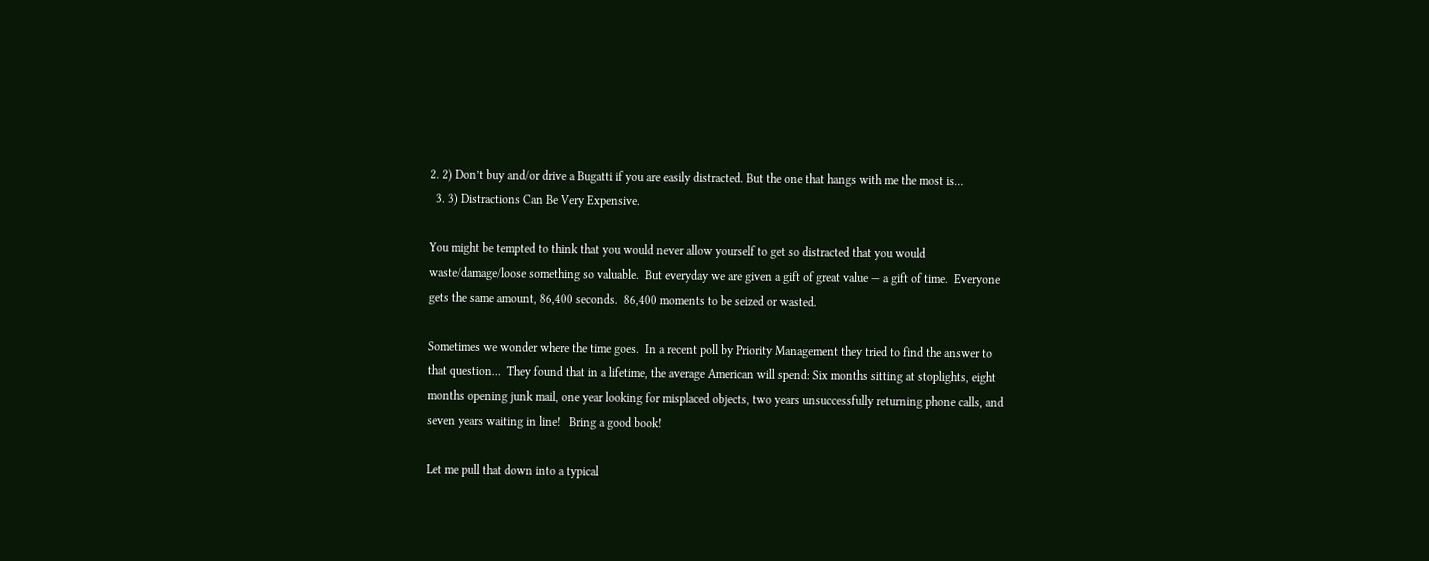2. 2) Don’t buy and/or drive a Bugatti if you are easily distracted. But the one that hangs with me the most is…
  3. 3) Distractions Can Be Very Expensive.

You might be tempted to think that you would never allow yourself to get so distracted that you would waste/damage/loose something so valuable.  But everyday we are given a gift of great value — a gift of time.  Everyone gets the same amount, 86,400 seconds.  86,400 moments to be seized or wasted.

Sometimes we wonder where the time goes.  In a recent poll by Priority Management they tried to find the answer to that question…  They found that in a lifetime, the average American will spend: Six months sitting at stoplights, eight months opening junk mail, one year looking for misplaced objects, two years unsuccessfully returning phone calls, and seven years waiting in line!   Bring a good book!

Let me pull that down into a typical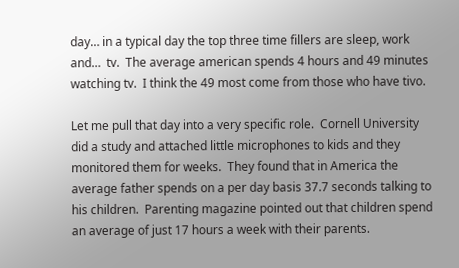day… in a typical day the top three time fillers are sleep, work and…  tv.  The average american spends 4 hours and 49 minutes watching tv.  I think the 49 most come from those who have tivo.

Let me pull that day into a very specific role.  Cornell University did a study and attached little microphones to kids and they  monitored them for weeks.  They found that in America the average father spends on a per day basis 37.7 seconds talking to his children.  Parenting magazine pointed out that children spend an average of just 17 hours a week with their parents.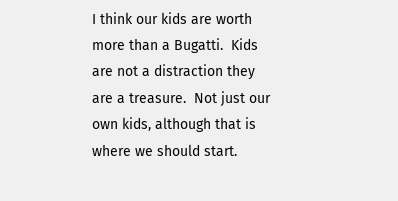I think our kids are worth more than a Bugatti.  Kids are not a distraction they are a treasure.  Not just our own kids, although that is where we should start.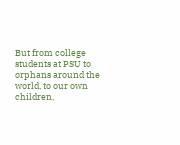But from college students at PSU to orphans around the world, to our own children,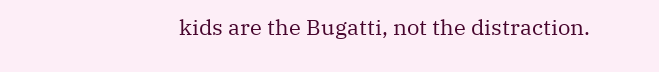kids are the Bugatti, not the distraction.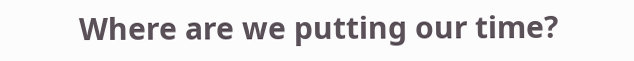Where are we putting our time?